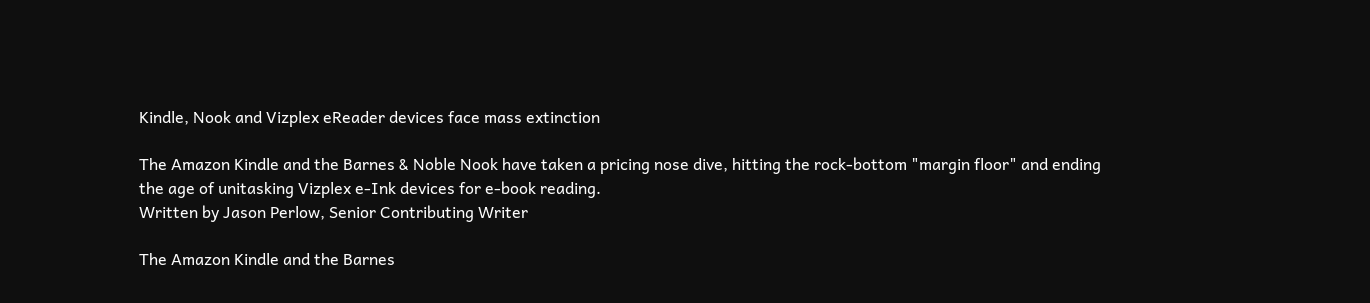Kindle, Nook and Vizplex eReader devices face mass extinction

The Amazon Kindle and the Barnes & Noble Nook have taken a pricing nose dive, hitting the rock-bottom "margin floor" and ending the age of unitasking Vizplex e-Ink devices for e-book reading.
Written by Jason Perlow, Senior Contributing Writer

The Amazon Kindle and the Barnes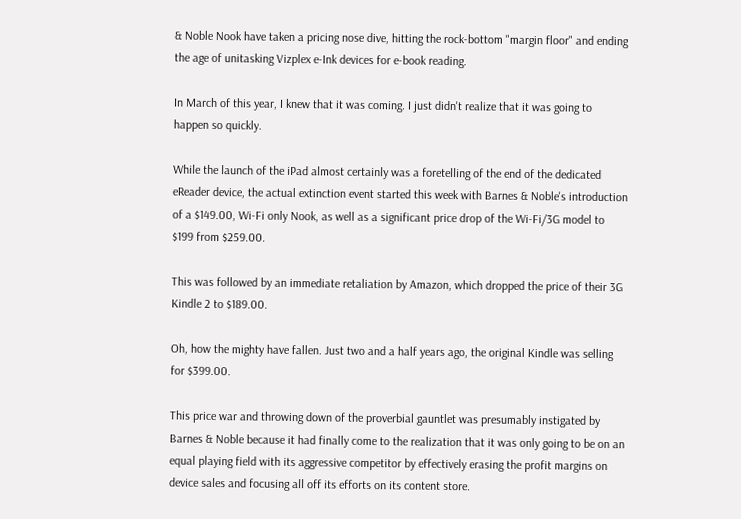& Noble Nook have taken a pricing nose dive, hitting the rock-bottom "margin floor" and ending the age of unitasking Vizplex e-Ink devices for e-book reading.

In March of this year, I knew that it was coming. I just didn't realize that it was going to happen so quickly.

While the launch of the iPad almost certainly was a foretelling of the end of the dedicated eReader device, the actual extinction event started this week with Barnes & Noble's introduction of a $149.00, Wi-Fi only Nook, as well as a significant price drop of the Wi-Fi/3G model to $199 from $259.00.

This was followed by an immediate retaliation by Amazon, which dropped the price of their 3G Kindle 2 to $189.00.

Oh, how the mighty have fallen. Just two and a half years ago, the original Kindle was selling for $399.00.

This price war and throwing down of the proverbial gauntlet was presumably instigated by Barnes & Noble because it had finally come to the realization that it was only going to be on an equal playing field with its aggressive competitor by effectively erasing the profit margins on device sales and focusing all off its efforts on its content store.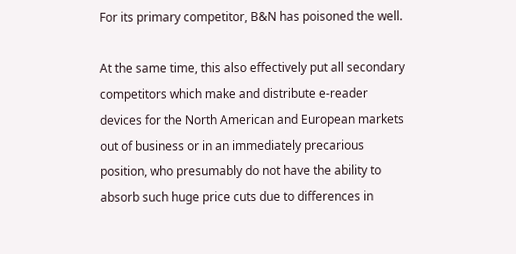For its primary competitor, B&N has poisoned the well.

At the same time, this also effectively put all secondary competitors which make and distribute e-reader devices for the North American and European markets out of business or in an immediately precarious position, who presumably do not have the ability to absorb such huge price cuts due to differences in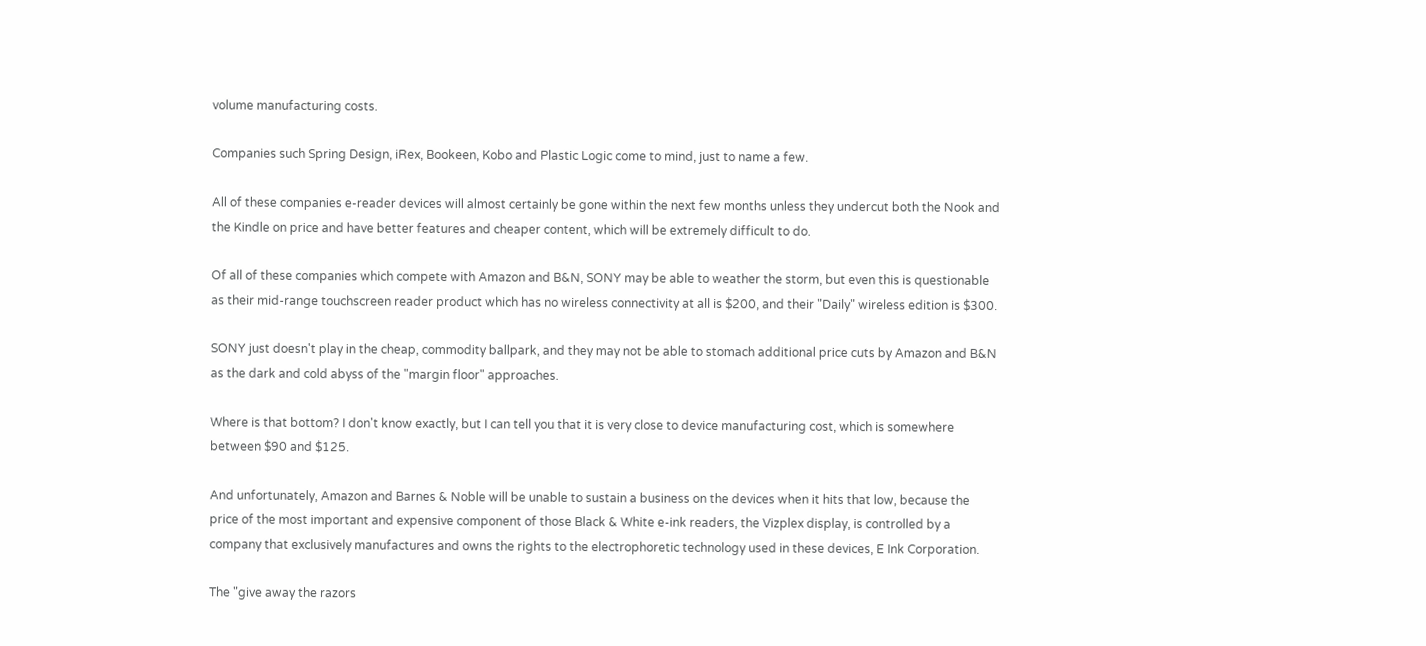volume manufacturing costs.

Companies such Spring Design, iRex, Bookeen, Kobo and Plastic Logic come to mind, just to name a few.

All of these companies e-reader devices will almost certainly be gone within the next few months unless they undercut both the Nook and the Kindle on price and have better features and cheaper content, which will be extremely difficult to do.

Of all of these companies which compete with Amazon and B&N, SONY may be able to weather the storm, but even this is questionable as their mid-range touchscreen reader product which has no wireless connectivity at all is $200, and their "Daily" wireless edition is $300.

SONY just doesn't play in the cheap, commodity ballpark, and they may not be able to stomach additional price cuts by Amazon and B&N as the dark and cold abyss of the "margin floor" approaches.

Where is that bottom? I don't know exactly, but I can tell you that it is very close to device manufacturing cost, which is somewhere between $90 and $125.

And unfortunately, Amazon and Barnes & Noble will be unable to sustain a business on the devices when it hits that low, because the price of the most important and expensive component of those Black & White e-ink readers, the Vizplex display, is controlled by a company that exclusively manufactures and owns the rights to the electrophoretic technology used in these devices, E Ink Corporation.

The "give away the razors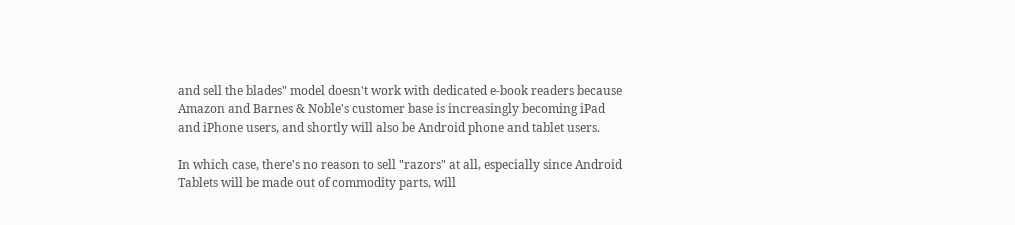and sell the blades" model doesn't work with dedicated e-book readers because Amazon and Barnes & Noble's customer base is increasingly becoming iPad and iPhone users, and shortly will also be Android phone and tablet users.

In which case, there's no reason to sell "razors" at all, especially since Android Tablets will be made out of commodity parts, will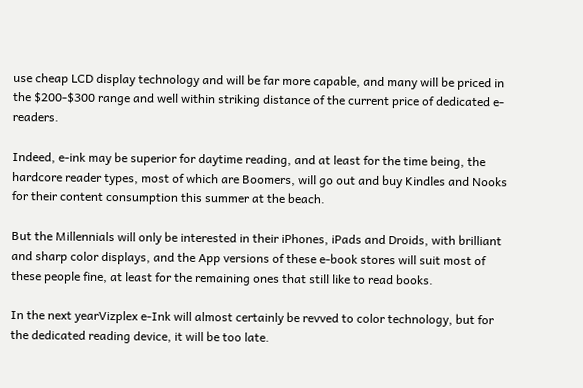use cheap LCD display technology and will be far more capable, and many will be priced in the $200-$300 range and well within striking distance of the current price of dedicated e-readers.

Indeed, e-ink may be superior for daytime reading, and at least for the time being, the hardcore reader types, most of which are Boomers, will go out and buy Kindles and Nooks for their content consumption this summer at the beach.

But the Millennials will only be interested in their iPhones, iPads and Droids, with brilliant and sharp color displays, and the App versions of these e-book stores will suit most of these people fine, at least for the remaining ones that still like to read books.

In the next yearVizplex e-Ink will almost certainly be revved to color technology, but for the dedicated reading device, it will be too late.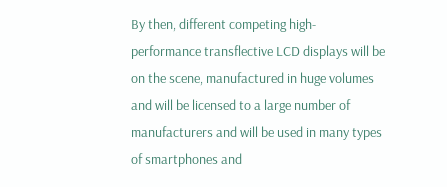By then, different competing high-performance transflective LCD displays will be on the scene, manufactured in huge volumes and will be licensed to a large number of manufacturers and will be used in many types of smartphones and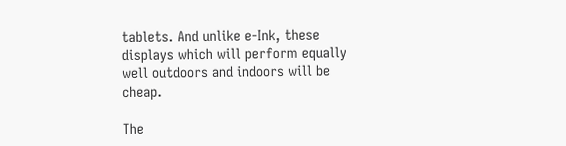tablets. And unlike e-Ink, these displays which will perform equally well outdoors and indoors will be cheap.

The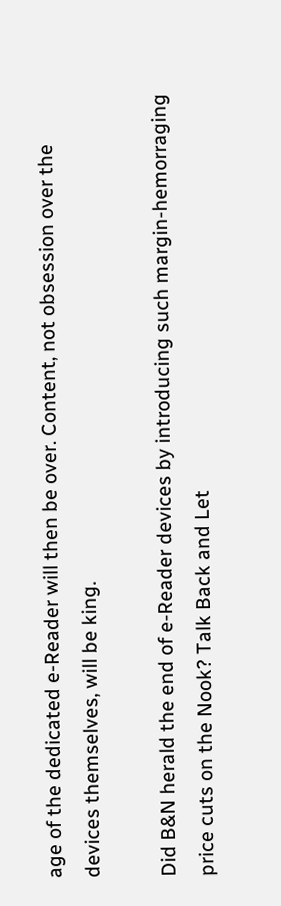age of the dedicated e-Reader will then be over. Content, not obsession over the devices themselves, will be king.

Did B&N herald the end of e-Reader devices by introducing such margin-hemorraging price cuts on the Nook? Talk Back and Let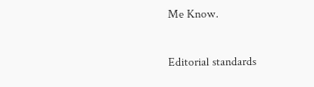Me Know.

Editorial standards